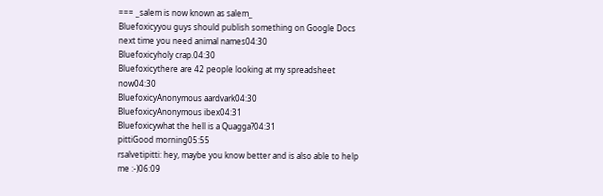=== _salem is now known as salem_
Bluefoxicyyou guys should publish something on Google Docs next time you need animal names04:30
Bluefoxicyholy crap.04:30
Bluefoxicythere are 42 people looking at my spreadsheet now04:30
BluefoxicyAnonymous aardvark04:30
BluefoxicyAnonymous ibex04:31
Bluefoxicywhat the hell is a Quagga?04:31
pittiGood morning05:55
rsalvetipitti: hey, maybe you know better and is also able to help me :-)06:09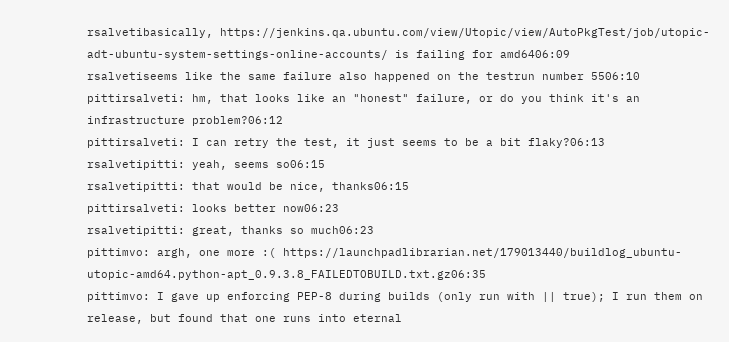rsalvetibasically, https://jenkins.qa.ubuntu.com/view/Utopic/view/AutoPkgTest/job/utopic-adt-ubuntu-system-settings-online-accounts/ is failing for amd6406:09
rsalvetiseems like the same failure also happened on the testrun number 5506:10
pittirsalveti: hm, that looks like an "honest" failure, or do you think it's an infrastructure problem?06:12
pittirsalveti: I can retry the test, it just seems to be a bit flaky?06:13
rsalvetipitti: yeah, seems so06:15
rsalvetipitti: that would be nice, thanks06:15
pittirsalveti: looks better now06:23
rsalvetipitti: great, thanks so much06:23
pittimvo: argh, one more :( https://launchpadlibrarian.net/179013440/buildlog_ubuntu-utopic-amd64.python-apt_0.9.3.8_FAILEDTOBUILD.txt.gz06:35
pittimvo: I gave up enforcing PEP-8 during builds (only run with || true); I run them on release, but found that one runs into eternal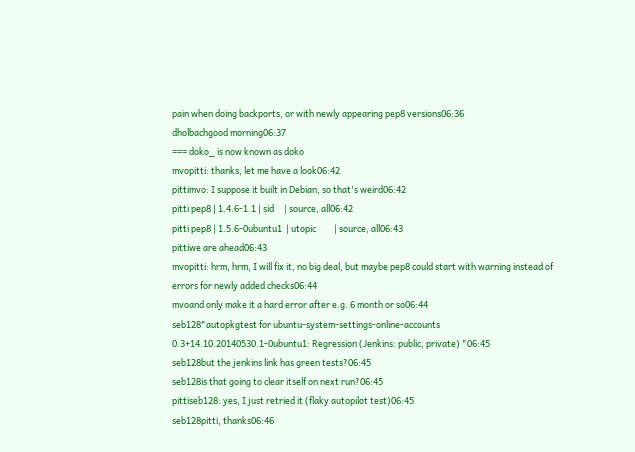pain when doing backports, or with newly appearing pep8 versions06:36
dholbachgood morning06:37
=== doko_ is now known as doko
mvopitti: thanks, let me have a look06:42
pittimvo: I suppose it built in Debian, so that's weird06:42
pitti pep8 | 1.4.6-1.1 | sid     | source, all06:42
pitti pep8 | 1.5.6-0ubuntu1  | utopic         | source, all06:43
pittiwe are ahead06:43
mvopitti: hrm, hrm, I will fix it, no big deal, but maybe pep8 could start with warning instead of errors for newly added checks06:44
mvoand only make it a hard error after e.g. 6 month or so06:44
seb128"autopkgtest for ubuntu-system-settings-online-accounts 0.3+14.10.20140530.1-0ubuntu1: Regression (Jenkins: public, private) "06:45
seb128but the jenkins link has green tests?06:45
seb128is that going to clear itself on next run?06:45
pittiseb128: yes, I just retried it (flaky autopilot test)06:45
seb128pitti, thanks06:46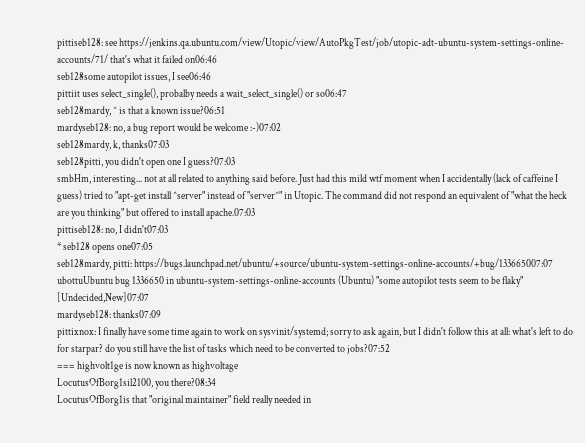pittiseb128: see https://jenkins.qa.ubuntu.com/view/Utopic/view/AutoPkgTest/job/utopic-adt-ubuntu-system-settings-online-accounts/71/ that's what it failed on06:46
seb128some autopilot issues, I see06:46
pittiit uses select_single(), probalby needs a wait_select_single() or so06:47
seb128mardy, ^ is that a known issue?06:51
mardyseb128: no, a bug report would be welcome :-)07:02
seb128mardy, k, thanks07:03
seb128pitti, you didn't open one I guess?07:03
smbHm, interesting... not at all related to anything said before. Just had this mild wtf moment when I accidentally (lack of caffeine I guess) tried to "apt-get install ^server" instead of "server^" in Utopic. The command did not respond an equivalent of "what the heck are you thinking" but offered to install apache.07:03
pittiseb128: no, I didn't07:03
* seb128 opens one07:05
seb128mardy, pitti: https://bugs.launchpad.net/ubuntu/+source/ubuntu-system-settings-online-accounts/+bug/133665007:07
ubottuUbuntu bug 1336650 in ubuntu-system-settings-online-accounts (Ubuntu) "some autopilot tests seem to be flaky" [Undecided,New]07:07
mardyseb128: thanks07:09
pittixnox: I finally have some time again to work on sysvinit/systemd; sorry to ask again, but I didn't follow this at all: what's left to do for starpar? do you still have the list of tasks which need to be converted to jobs?07:52
=== highvolt1ge is now known as highvoltage
LocutusOfBorg1sil2100, you there?08:34
LocutusOfBorg1is that "original maintainer" field really needed in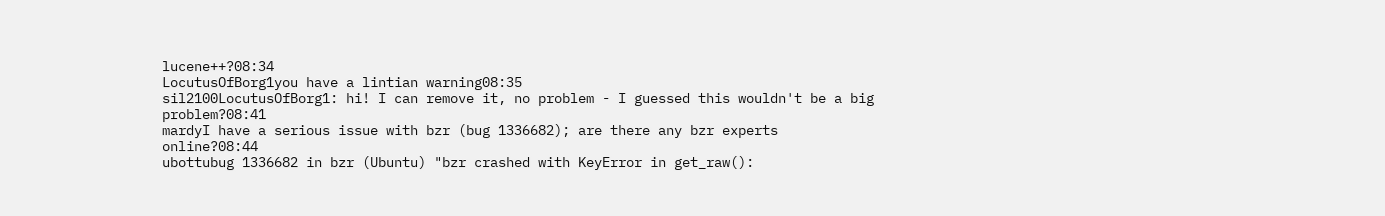lucene++?08:34
LocutusOfBorg1you have a lintian warning08:35
sil2100LocutusOfBorg1: hi! I can remove it, no problem - I guessed this wouldn't be a big problem?08:41
mardyI have a serious issue with bzr (bug 1336682); are there any bzr experts online?08:44
ubottubug 1336682 in bzr (Ubuntu) "bzr crashed with KeyError in get_raw():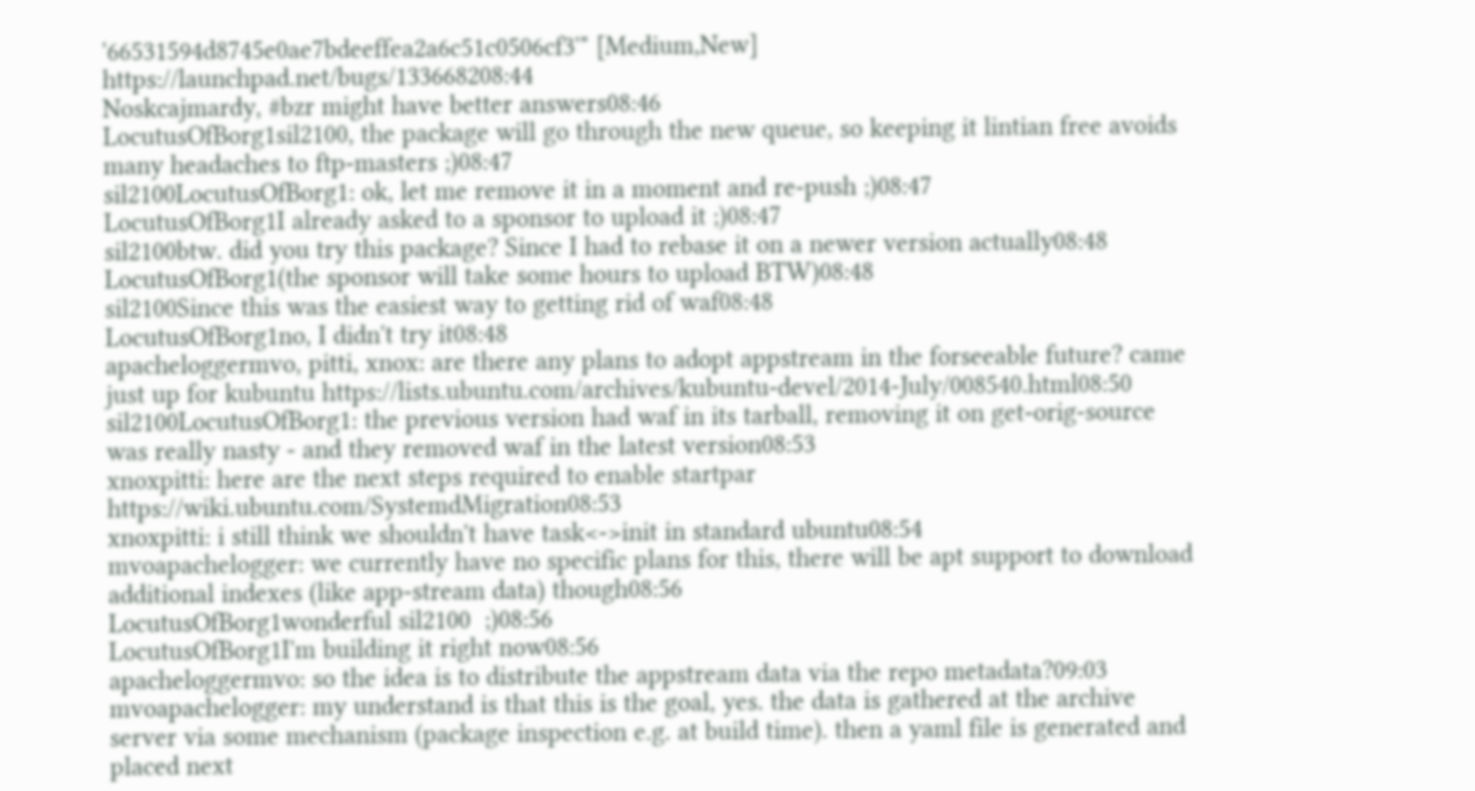'66531594d8745e0ae7bdeeffea2a6c51c0506cf3'" [Medium,New] https://launchpad.net/bugs/133668208:44
Noskcajmardy, #bzr might have better answers08:46
LocutusOfBorg1sil2100, the package will go through the new queue, so keeping it lintian free avoids many headaches to ftp-masters ;)08:47
sil2100LocutusOfBorg1: ok, let me remove it in a moment and re-push ;)08:47
LocutusOfBorg1I already asked to a sponsor to upload it ;)08:47
sil2100btw. did you try this package? Since I had to rebase it on a newer version actually08:48
LocutusOfBorg1(the sponsor will take some hours to upload BTW)08:48
sil2100Since this was the easiest way to getting rid of waf08:48
LocutusOfBorg1no, I didn't try it08:48
apacheloggermvo, pitti, xnox: are there any plans to adopt appstream in the forseeable future? came just up for kubuntu https://lists.ubuntu.com/archives/kubuntu-devel/2014-July/008540.html08:50
sil2100LocutusOfBorg1: the previous version had waf in its tarball, removing it on get-orig-source was really nasty - and they removed waf in the latest version08:53
xnoxpitti: here are the next steps required to enable startpar https://wiki.ubuntu.com/SystemdMigration08:53
xnoxpitti: i still think we shouldn't have task<->init in standard ubuntu08:54
mvoapachelogger: we currently have no specific plans for this, there will be apt support to download additional indexes (like app-stream data) though08:56
LocutusOfBorg1wonderful sil2100  ;)08:56
LocutusOfBorg1I'm building it right now08:56
apacheloggermvo: so the idea is to distribute the appstream data via the repo metadata?09:03
mvoapachelogger: my understand is that this is the goal, yes. the data is gathered at the archive server via some mechanism (package inspection e.g. at build time). then a yaml file is generated and placed next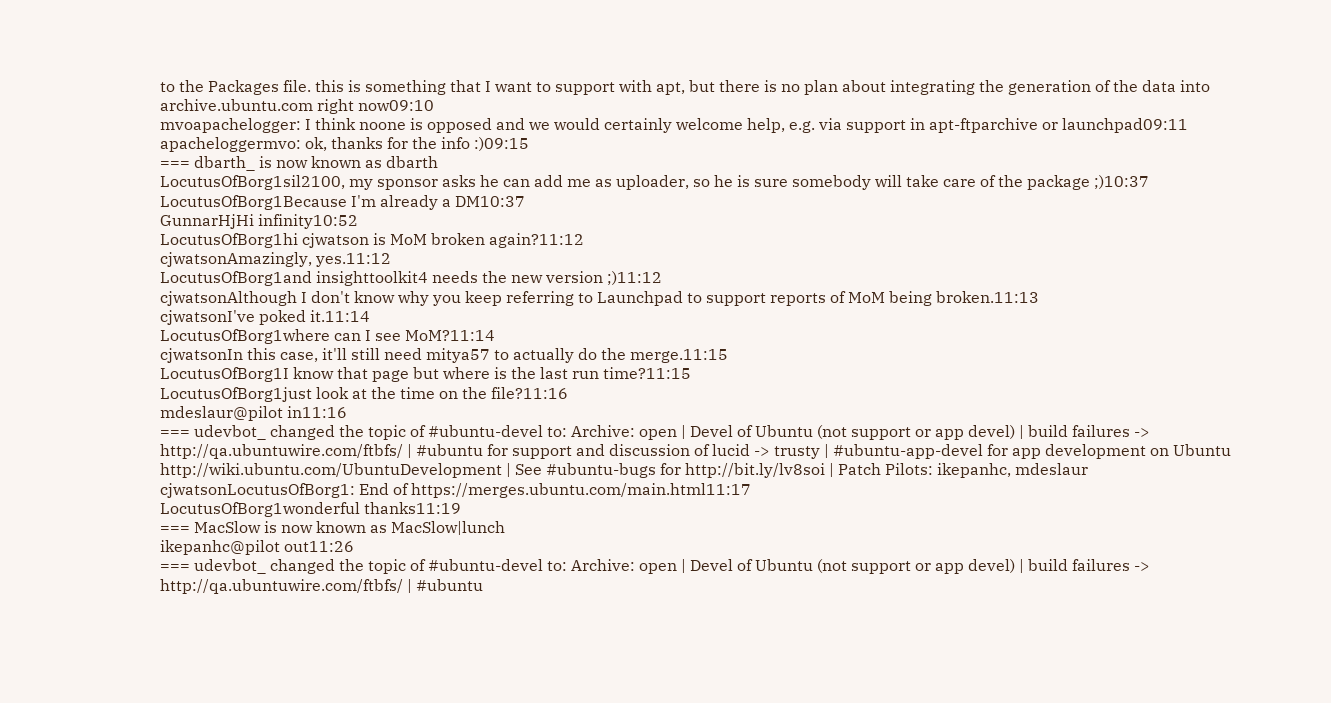to the Packages file. this is something that I want to support with apt, but there is no plan about integrating the generation of the data into archive.ubuntu.com right now09:10
mvoapachelogger: I think noone is opposed and we would certainly welcome help, e.g. via support in apt-ftparchive or launchpad09:11
apacheloggermvo: ok, thanks for the info :)09:15
=== dbarth_ is now known as dbarth
LocutusOfBorg1sil2100, my sponsor asks he can add me as uploader, so he is sure somebody will take care of the package ;)10:37
LocutusOfBorg1Because I'm already a DM10:37
GunnarHjHi infinity10:52
LocutusOfBorg1hi cjwatson is MoM broken again?11:12
cjwatsonAmazingly, yes.11:12
LocutusOfBorg1and insighttoolkit4 needs the new version ;)11:12
cjwatsonAlthough I don't know why you keep referring to Launchpad to support reports of MoM being broken.11:13
cjwatsonI've poked it.11:14
LocutusOfBorg1where can I see MoM?11:14
cjwatsonIn this case, it'll still need mitya57 to actually do the merge.11:15
LocutusOfBorg1I know that page but where is the last run time?11:15
LocutusOfBorg1just look at the time on the file?11:16
mdeslaur@pilot in11:16
=== udevbot_ changed the topic of #ubuntu-devel to: Archive: open | Devel of Ubuntu (not support or app devel) | build failures -> http://qa.ubuntuwire.com/ftbfs/ | #ubuntu for support and discussion of lucid -> trusty | #ubuntu-app-devel for app development on Ubuntu http://wiki.ubuntu.com/UbuntuDevelopment | See #ubuntu-bugs for http://bit.ly/lv8soi | Patch Pilots: ikepanhc, mdeslaur
cjwatsonLocutusOfBorg1: End of https://merges.ubuntu.com/main.html11:17
LocutusOfBorg1wonderful thanks11:19
=== MacSlow is now known as MacSlow|lunch
ikepanhc@pilot out11:26
=== udevbot_ changed the topic of #ubuntu-devel to: Archive: open | Devel of Ubuntu (not support or app devel) | build failures -> http://qa.ubuntuwire.com/ftbfs/ | #ubuntu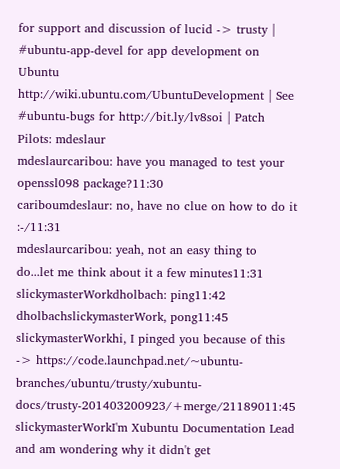for support and discussion of lucid -> trusty | #ubuntu-app-devel for app development on Ubuntu http://wiki.ubuntu.com/UbuntuDevelopment | See #ubuntu-bugs for http://bit.ly/lv8soi | Patch Pilots: mdeslaur
mdeslaurcaribou: have you managed to test your openssl098 package?11:30
cariboumdeslaur: no, have no clue on how to do it :-/11:31
mdeslaurcaribou: yeah, not an easy thing to do...let me think about it a few minutes11:31
slickymasterWorkdholbach: ping11:42
dholbachslickymasterWork, pong11:45
slickymasterWorkhi, I pinged you because of this -> https://code.launchpad.net/~ubuntu-branches/ubuntu/trusty/xubuntu-docs/trusty-201403200923/+merge/21189011:45
slickymasterWorkI'm Xubuntu Documentation Lead and am wondering why it didn't get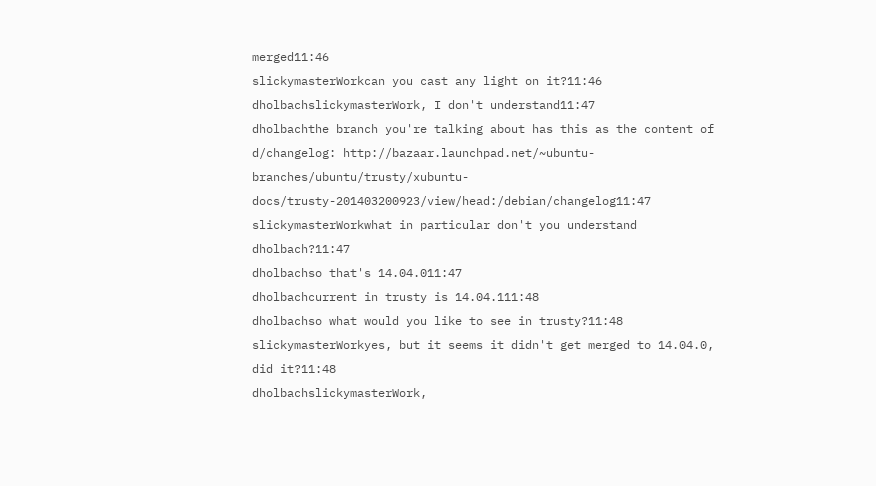merged11:46
slickymasterWorkcan you cast any light on it?11:46
dholbachslickymasterWork, I don't understand11:47
dholbachthe branch you're talking about has this as the content of d/changelog: http://bazaar.launchpad.net/~ubuntu-branches/ubuntu/trusty/xubuntu-docs/trusty-201403200923/view/head:/debian/changelog11:47
slickymasterWorkwhat in particular don't you understand dholbach?11:47
dholbachso that's 14.04.011:47
dholbachcurrent in trusty is 14.04.111:48
dholbachso what would you like to see in trusty?11:48
slickymasterWorkyes, but it seems it didn't get merged to 14.04.0, did it?11:48
dholbachslickymasterWork,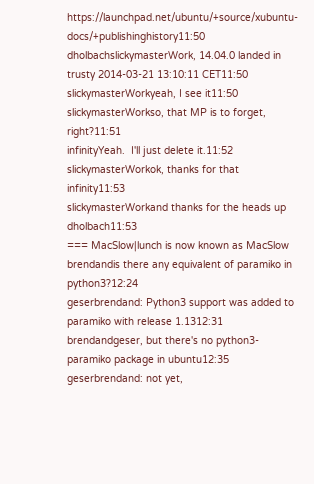https://launchpad.net/ubuntu/+source/xubuntu-docs/+publishinghistory11:50
dholbachslickymasterWork, 14.04.0 landed in trusty 2014-03-21 13:10:11 CET11:50
slickymasterWorkyeah, I see it11:50
slickymasterWorkso, that MP is to forget, right?11:51
infinityYeah.  I'll just delete it.11:52
slickymasterWorkok, thanks for that infinity11:53
slickymasterWorkand thanks for the heads up dholbach11:53
=== MacSlow|lunch is now known as MacSlow
brendandis there any equivalent of paramiko in python3?12:24
geserbrendand: Python3 support was added to paramiko with release 1.1312:31
brendandgeser, but there's no python3-paramiko package in ubuntu12:35
geserbrendand: not yet,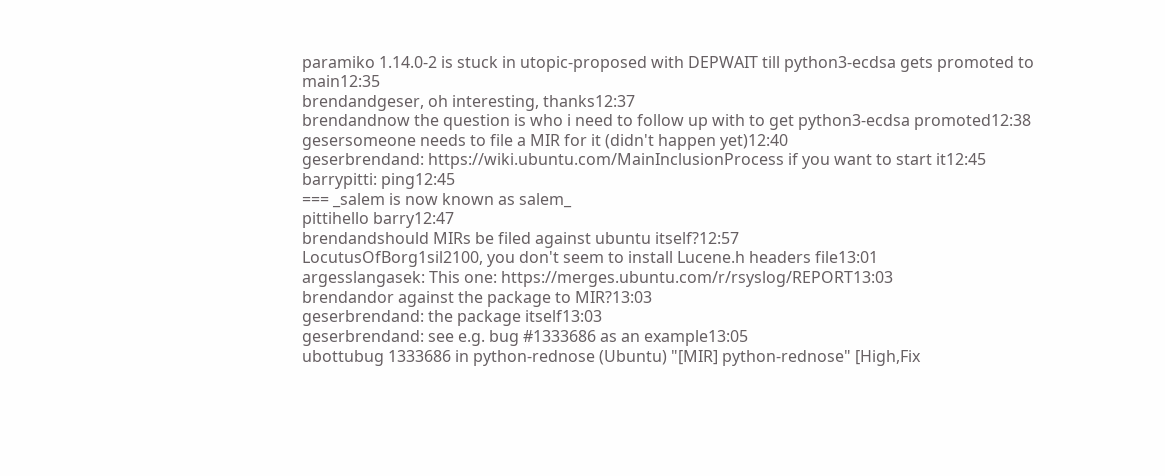paramiko 1.14.0-2 is stuck in utopic-proposed with DEPWAIT till python3-ecdsa gets promoted to main12:35
brendandgeser, oh interesting, thanks12:37
brendandnow the question is who i need to follow up with to get python3-ecdsa promoted12:38
gesersomeone needs to file a MIR for it (didn't happen yet)12:40
geserbrendand: https://wiki.ubuntu.com/MainInclusionProcess if you want to start it12:45
barrypitti: ping12:45
=== _salem is now known as salem_
pittihello barry12:47
brendandshould MIRs be filed against ubuntu itself?12:57
LocutusOfBorg1sil2100, you don't seem to install Lucene.h headers file13:01
argesslangasek: This one: https://merges.ubuntu.com/r/rsyslog/REPORT13:03
brendandor against the package to MIR?13:03
geserbrendand: the package itself13:03
geserbrendand: see e.g. bug #1333686 as an example13:05
ubottubug 1333686 in python-rednose (Ubuntu) "[MIR] python-rednose" [High,Fix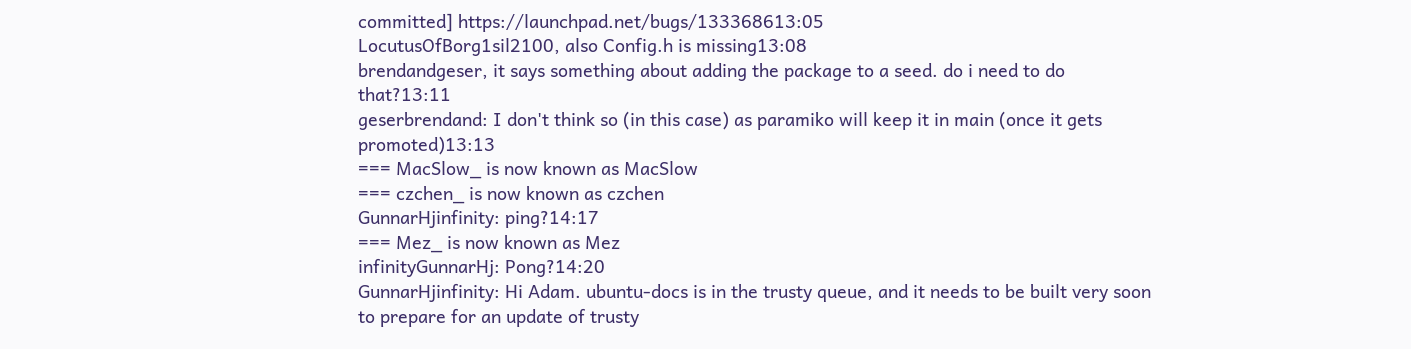committed] https://launchpad.net/bugs/133368613:05
LocutusOfBorg1sil2100, also Config.h is missing13:08
brendandgeser, it says something about adding the package to a seed. do i need to do that?13:11
geserbrendand: I don't think so (in this case) as paramiko will keep it in main (once it gets promoted)13:13
=== MacSlow_ is now known as MacSlow
=== czchen_ is now known as czchen
GunnarHjinfinity: ping?14:17
=== Mez_ is now known as Mez
infinityGunnarHj: Pong?14:20
GunnarHjinfinity: Hi Adam. ubuntu-docs is in the trusty queue, and it needs to be built very soon to prepare for an update of trusty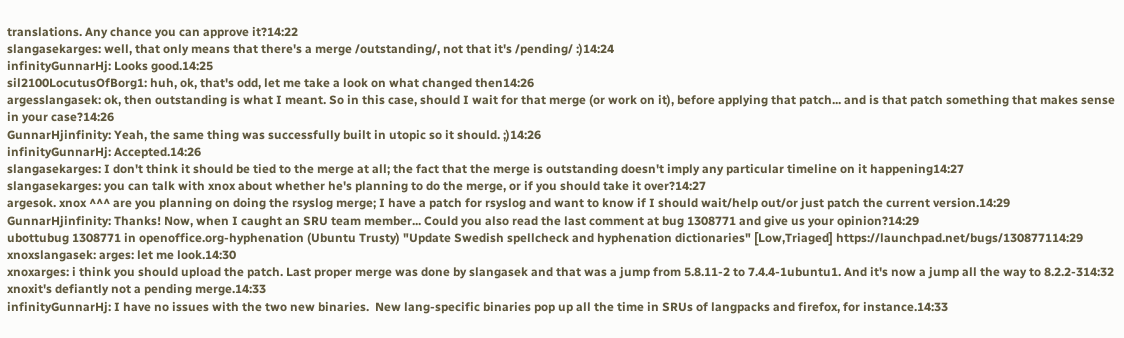translations. Any chance you can approve it?14:22
slangasekarges: well, that only means that there's a merge /outstanding/, not that it's /pending/ :)14:24
infinityGunnarHj: Looks good.14:25
sil2100LocutusOfBorg1: huh, ok, that's odd, let me take a look on what changed then14:26
argesslangasek: ok, then outstanding is what I meant. So in this case, should I wait for that merge (or work on it), before applying that patch... and is that patch something that makes sense in your case?14:26
GunnarHjinfinity: Yeah, the same thing was successfully built in utopic so it should. ;)14:26
infinityGunnarHj: Accepted.14:26
slangasekarges: I don't think it should be tied to the merge at all; the fact that the merge is outstanding doesn't imply any particular timeline on it happening14:27
slangasekarges: you can talk with xnox about whether he's planning to do the merge, or if you should take it over?14:27
argesok. xnox ^^^ are you planning on doing the rsyslog merge; I have a patch for rsyslog and want to know if I should wait/help out/or just patch the current version.14:29
GunnarHjinfinity: Thanks! Now, when I caught an SRU team member... Could you also read the last comment at bug 1308771 and give us your opinion?14:29
ubottubug 1308771 in openoffice.org-hyphenation (Ubuntu Trusty) "Update Swedish spellcheck and hyphenation dictionaries" [Low,Triaged] https://launchpad.net/bugs/130877114:29
xnoxslangasek: arges: let me look.14:30
xnoxarges: i think you should upload the patch. Last proper merge was done by slangasek and that was a jump from 5.8.11-2 to 7.4.4-1ubuntu1. And it's now a jump all the way to 8.2.2-314:32
xnoxit's defiantly not a pending merge.14:33
infinityGunnarHj: I have no issues with the two new binaries.  New lang-specific binaries pop up all the time in SRUs of langpacks and firefox, for instance.14:33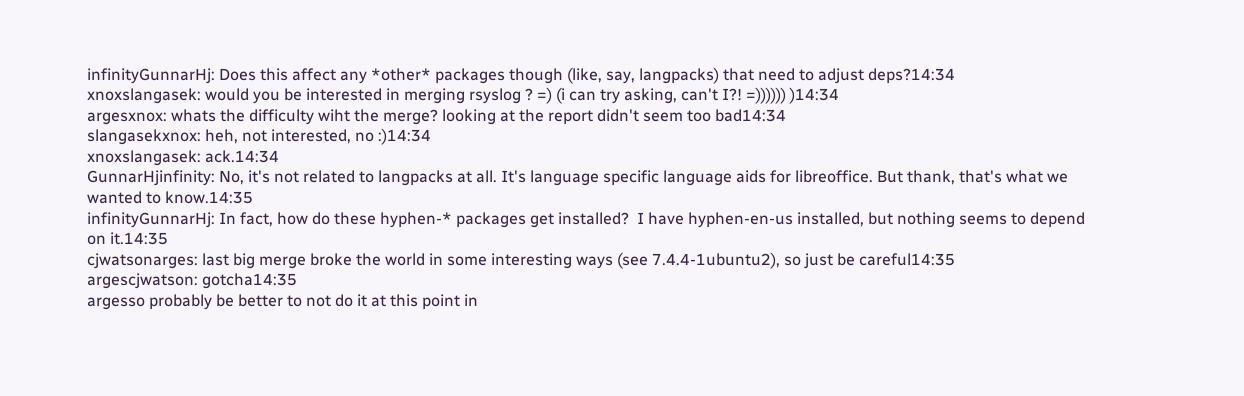infinityGunnarHj: Does this affect any *other* packages though (like, say, langpacks) that need to adjust deps?14:34
xnoxslangasek: would you be interested in merging rsyslog ? =) (i can try asking, can't I?! =)))))) )14:34
argesxnox: whats the difficulty wiht the merge? looking at the report didn't seem too bad14:34
slangasekxnox: heh, not interested, no :)14:34
xnoxslangasek: ack.14:34
GunnarHjinfinity: No, it's not related to langpacks at all. It's language specific language aids for libreoffice. But thank, that's what we wanted to know.14:35
infinityGunnarHj: In fact, how do these hyphen-* packages get installed?  I have hyphen-en-us installed, but nothing seems to depend on it.14:35
cjwatsonarges: last big merge broke the world in some interesting ways (see 7.4.4-1ubuntu2), so just be careful14:35
argescjwatson: gotcha14:35
argesso probably be better to not do it at this point in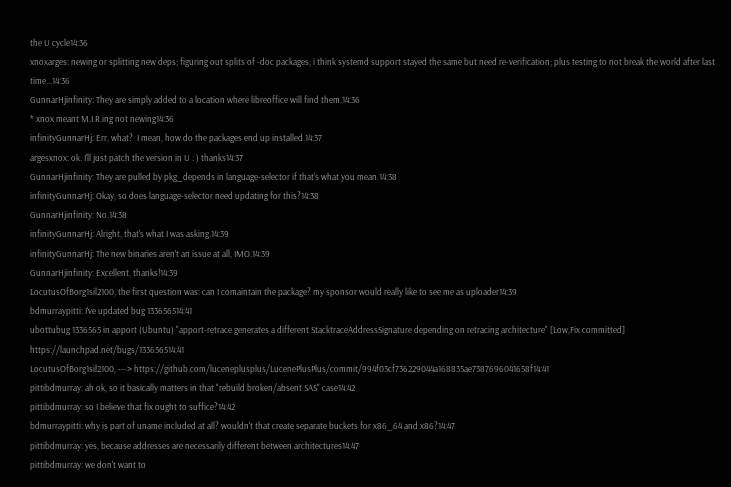the U cycle14:36
xnoxarges: newing or splitting new deps; figuring out splits of -doc packages; i think systemd support stayed the same but need re-verification; plus testing to not break the world after last time...14:36
GunnarHjinfinity: They are simply added to a location where libreoffice will find them.14:36
* xnox meant M.I.R.ing not newing14:36
infinityGunnarHj: Err, what?  I mean, how do the packages end up installed.14:37
argesxnox: ok. I'll just patch the version in U : ) thanks14:37
GunnarHjinfinity: They are pulled by pkg_depends in language-selector if that's what you mean.14:38
infinityGunnarHj: Okay, so does language-selector need updating for this?14:38
GunnarHjinfinity: No.14:38
infinityGunnarHj: Alright, that's what I was asking.14:39
infinityGunnarHj: The new binaries aren't an issue at all, IMO.14:39
GunnarHjinfinity: Excellent, thanks!14:39
LocutusOfBorg1sil2100, the first question was: can I comaintain the package? my sponsor would really like to see me as uploader14:39
bdmurraypitti: I've updated bug 133656514:41
ubottubug 1336565 in apport (Ubuntu) "apport-retrace generates a different StacktraceAddressSignature depending on retracing architecture" [Low,Fix committed] https://launchpad.net/bugs/133656514:41
LocutusOfBorg1sil2100, ---> https://github.com/luceneplusplus/LucenePlusPlus/commit/994f03cf736229044a168835ae7387696041658f14:41
pittibdmurray: ah ok, so it basically matters in that "rebuild broken/absent SAS" case14:42
pittibdmurray: so I believe that fix ought to suffice?14:42
bdmurraypitti: why is part of uname included at all? wouldn't that create separate buckets for x86_64 and x86?14:47
pittibdmurray: yes, because addresses are necessarily different between architectures14:47
pittibdmurray: we don't want to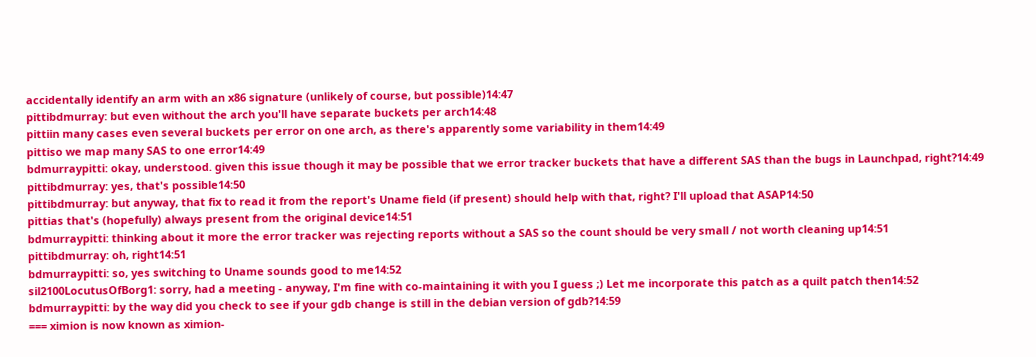accidentally identify an arm with an x86 signature (unlikely of course, but possible)14:47
pittibdmurray: but even without the arch you'll have separate buckets per arch14:48
pittiin many cases even several buckets per error on one arch, as there's apparently some variability in them14:49
pittiso we map many SAS to one error14:49
bdmurraypitti: okay, understood. given this issue though it may be possible that we error tracker buckets that have a different SAS than the bugs in Launchpad, right?14:49
pittibdmurray: yes, that's possible14:50
pittibdmurray: but anyway, that fix to read it from the report's Uname field (if present) should help with that, right? I'll upload that ASAP14:50
pittias that's (hopefully) always present from the original device14:51
bdmurraypitti: thinking about it more the error tracker was rejecting reports without a SAS so the count should be very small / not worth cleaning up14:51
pittibdmurray: oh, right14:51
bdmurraypitti: so, yes switching to Uname sounds good to me14:52
sil2100LocutusOfBorg1: sorry, had a meeting - anyway, I'm fine with co-maintaining it with you I guess ;) Let me incorporate this patch as a quilt patch then14:52
bdmurraypitti: by the way did you check to see if your gdb change is still in the debian version of gdb?14:59
=== ximion is now known as ximion-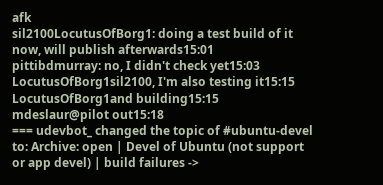afk
sil2100LocutusOfBorg1: doing a test build of it now, will publish afterwards15:01
pittibdmurray: no, I didn't check yet15:03
LocutusOfBorg1sil2100, I'm also testing it15:15
LocutusOfBorg1and building15:15
mdeslaur@pilot out15:18
=== udevbot_ changed the topic of #ubuntu-devel to: Archive: open | Devel of Ubuntu (not support or app devel) | build failures ->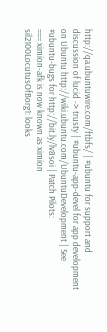http://qa.ubuntuwire.com/ftbfs/ | #ubuntu for support and discussion of lucid -> trusty | #ubuntu-app-devel for app development on Ubuntu http://wiki.ubuntu.com/UbuntuDevelopment | See #ubuntu-bugs for http://bit.ly/lv8soi | Patch Pilots:
=== ximion-afk is now known as ximion
sil2100LocutusOfBorg1: looks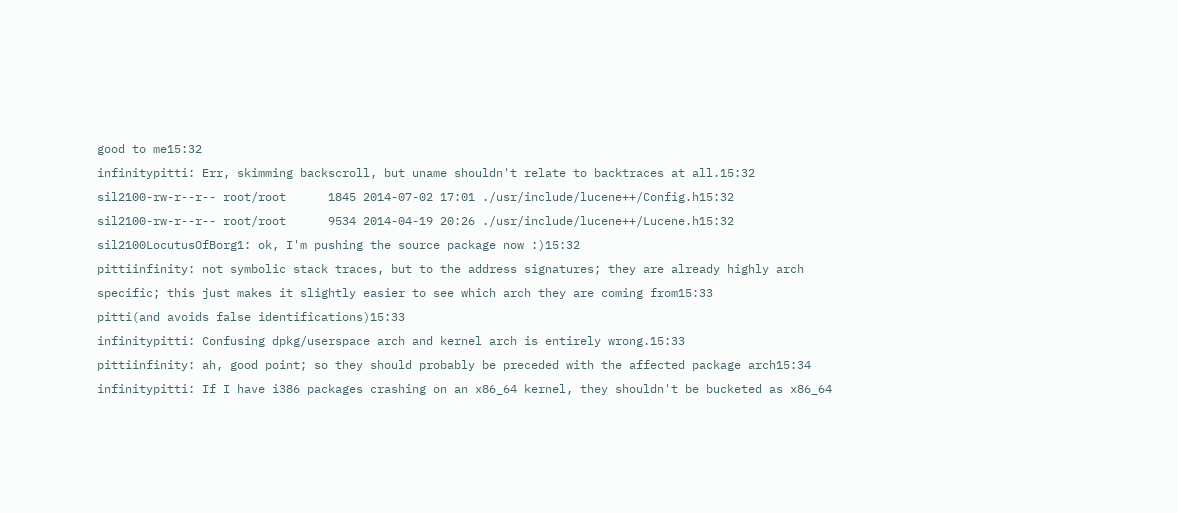good to me15:32
infinitypitti: Err, skimming backscroll, but uname shouldn't relate to backtraces at all.15:32
sil2100-rw-r--r-- root/root      1845 2014-07-02 17:01 ./usr/include/lucene++/Config.h15:32
sil2100-rw-r--r-- root/root      9534 2014-04-19 20:26 ./usr/include/lucene++/Lucene.h15:32
sil2100LocutusOfBorg1: ok, I'm pushing the source package now :)15:32
pittiinfinity: not symbolic stack traces, but to the address signatures; they are already highly arch specific; this just makes it slightly easier to see which arch they are coming from15:33
pitti(and avoids false identifications)15:33
infinitypitti: Confusing dpkg/userspace arch and kernel arch is entirely wrong.15:33
pittiinfinity: ah, good point; so they should probably be preceded with the affected package arch15:34
infinitypitti: If I have i386 packages crashing on an x86_64 kernel, they shouldn't be bucketed as x86_64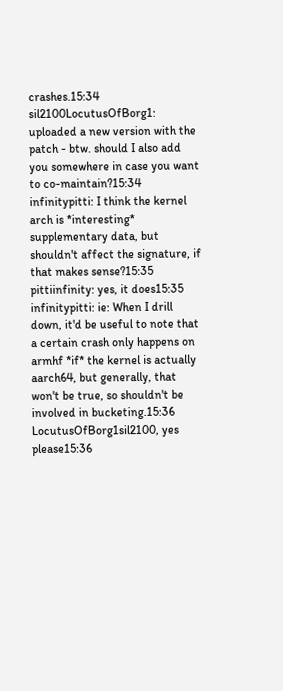crashes.15:34
sil2100LocutusOfBorg1: uploaded a new version with the patch - btw. should I also add you somewhere in case you want to co-maintain?15:34
infinitypitti: I think the kernel arch is *interesting* supplementary data, but shouldn't affect the signature, if that makes sense?15:35
pittiinfinity: yes, it does15:35
infinitypitti: ie: When I drill down, it'd be useful to note that a certain crash only happens on armhf *if* the kernel is actually aarch64, but generally, that won't be true, so shouldn't be involved in bucketing.15:36
LocutusOfBorg1sil2100, yes please15:36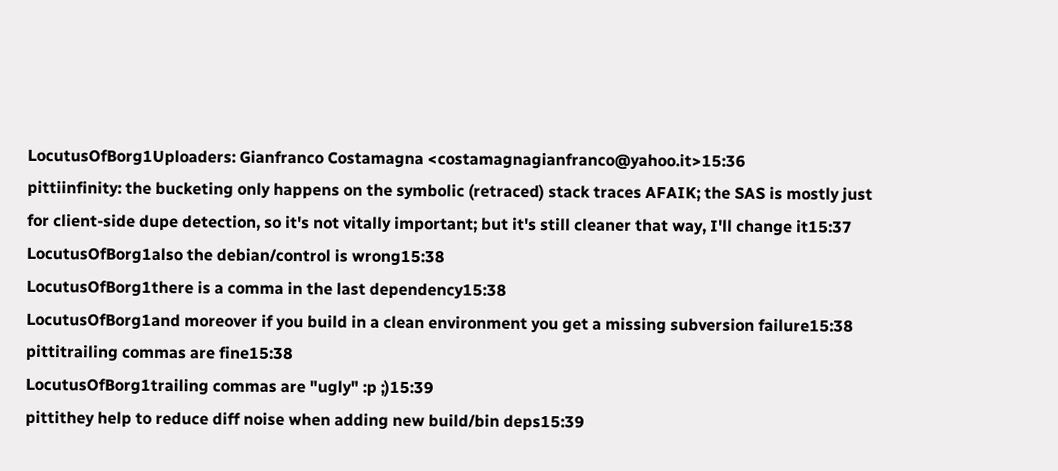LocutusOfBorg1Uploaders: Gianfranco Costamagna <costamagnagianfranco@yahoo.it>15:36
pittiinfinity: the bucketing only happens on the symbolic (retraced) stack traces AFAIK; the SAS is mostly just for client-side dupe detection, so it's not vitally important; but it's still cleaner that way, I'll change it15:37
LocutusOfBorg1also the debian/control is wrong15:38
LocutusOfBorg1there is a comma in the last dependency15:38
LocutusOfBorg1and moreover if you build in a clean environment you get a missing subversion failure15:38
pittitrailing commas are fine15:38
LocutusOfBorg1trailing commas are "ugly" :p ;)15:39
pittithey help to reduce diff noise when adding new build/bin deps15:39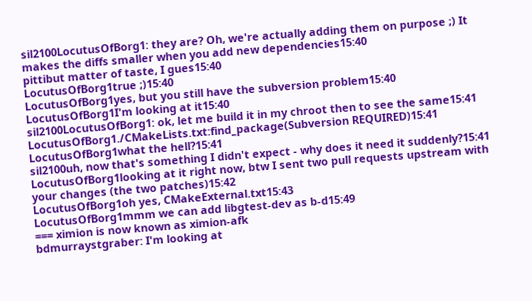sil2100LocutusOfBorg1: they are? Oh, we're actually adding them on purpose ;) It makes the diffs smaller when you add new dependencies15:40
pittibut matter of taste, I gues15:40
LocutusOfBorg1true ;)15:40
LocutusOfBorg1yes, but you still have the subversion problem15:40
LocutusOfBorg1I'm looking at it15:40
sil2100LocutusOfBorg1: ok, let me build it in my chroot then to see the same15:41
LocutusOfBorg1./CMakeLists.txt:find_package(Subversion REQUIRED)15:41
LocutusOfBorg1what the hell?15:41
sil2100uh, now that's something I didn't expect - why does it need it suddenly?15:41
LocutusOfBorg1looking at it right now, btw I sent two pull requests upstream with your changes (the two patches)15:42
LocutusOfBorg1oh yes, CMakeExternal.txt15:43
LocutusOfBorg1mmm we can add libgtest-dev as b-d15:49
=== ximion is now known as ximion-afk
bdmurraystgraber: I'm looking at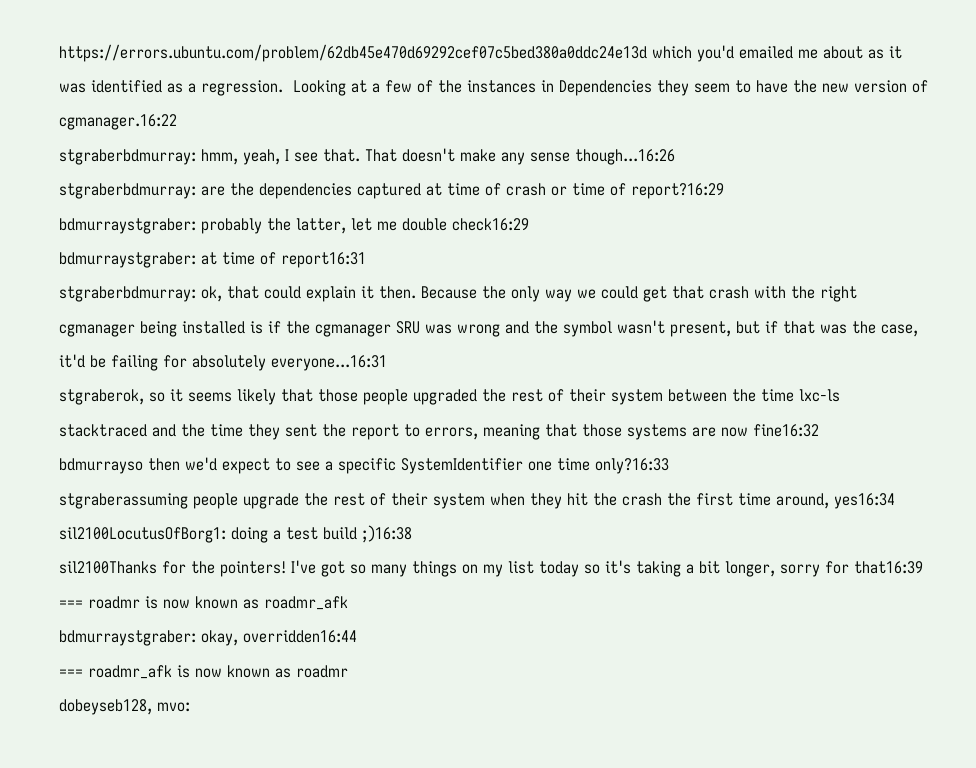https://errors.ubuntu.com/problem/62db45e470d69292cef07c5bed380a0ddc24e13d which you'd emailed me about as it was identified as a regression.  Looking at a few of the instances in Dependencies they seem to have the new version of cgmanager.16:22
stgraberbdmurray: hmm, yeah, I see that. That doesn't make any sense though...16:26
stgraberbdmurray: are the dependencies captured at time of crash or time of report?16:29
bdmurraystgraber: probably the latter, let me double check16:29
bdmurraystgraber: at time of report16:31
stgraberbdmurray: ok, that could explain it then. Because the only way we could get that crash with the right cgmanager being installed is if the cgmanager SRU was wrong and the symbol wasn't present, but if that was the case, it'd be failing for absolutely everyone...16:31
stgraberok, so it seems likely that those people upgraded the rest of their system between the time lxc-ls stacktraced and the time they sent the report to errors, meaning that those systems are now fine16:32
bdmurrayso then we'd expect to see a specific SystemIdentifier one time only?16:33
stgraberassuming people upgrade the rest of their system when they hit the crash the first time around, yes16:34
sil2100LocutusOfBorg1: doing a test build ;)16:38
sil2100Thanks for the pointers! I've got so many things on my list today so it's taking a bit longer, sorry for that16:39
=== roadmr is now known as roadmr_afk
bdmurraystgraber: okay, overridden16:44
=== roadmr_afk is now known as roadmr
dobeyseb128, mvo: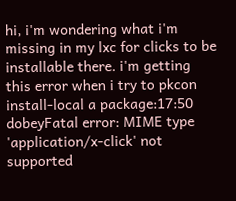hi, i'm wondering what i'm missing in my lxc for clicks to be installable there. i'm getting this error when i try to pkcon install-local a package:17:50
dobeyFatal error: MIME type 'application/x-click' not supported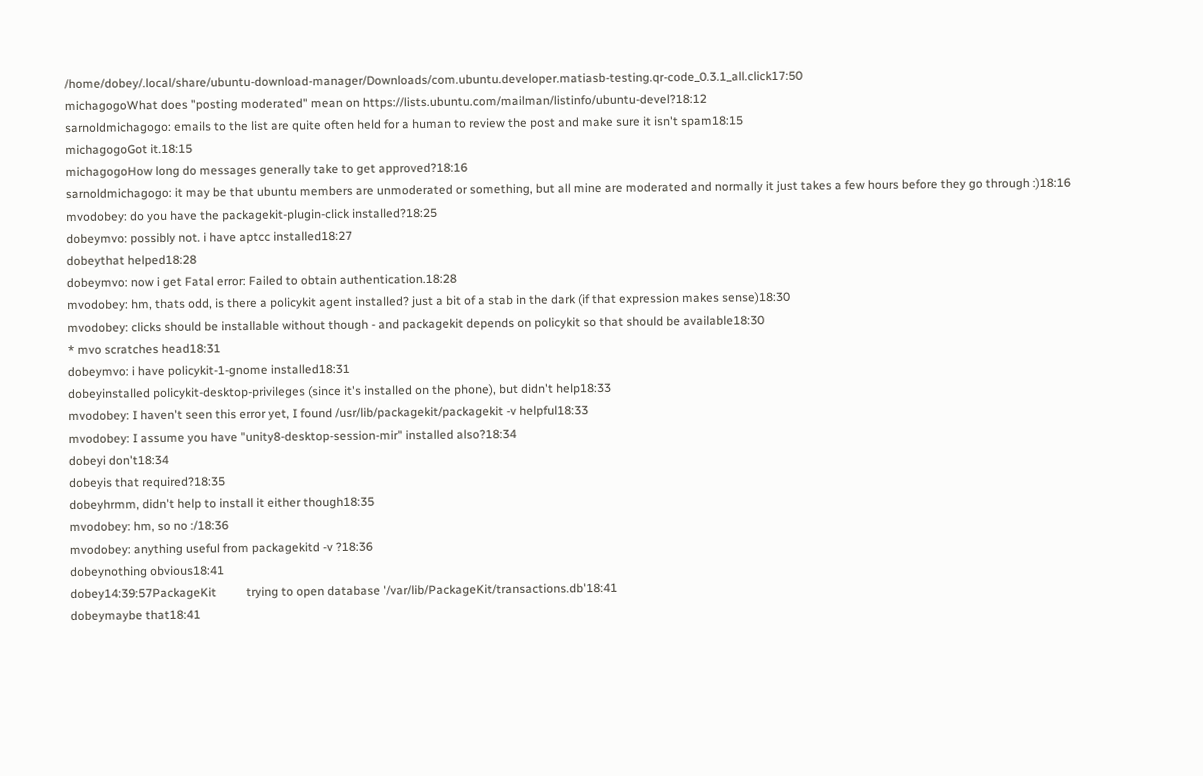/home/dobey/.local/share/ubuntu-download-manager/Downloads/com.ubuntu.developer.matiasb-testing.qr-code_0.3.1_all.click17:50
michagogoWhat does "posting moderated" mean on https://lists.ubuntu.com/mailman/listinfo/ubuntu-devel?18:12
sarnoldmichagogo: emails to the list are quite often held for a human to review the post and make sure it isn't spam18:15
michagogoGot it.18:15
michagogoHow long do messages generally take to get approved?18:16
sarnoldmichagogo: it may be that ubuntu members are unmoderated or something, but all mine are moderated and normally it just takes a few hours before they go through :)18:16
mvodobey: do you have the packagekit-plugin-click installed?18:25
dobeymvo: possibly not. i have aptcc installed18:27
dobeythat helped18:28
dobeymvo: now i get Fatal error: Failed to obtain authentication.18:28
mvodobey: hm, thats odd, is there a policykit agent installed? just a bit of a stab in the dark (if that expression makes sense)18:30
mvodobey: clicks should be installable without though - and packagekit depends on policykit so that should be available18:30
* mvo scratches head18:31
dobeymvo: i have policykit-1-gnome installed18:31
dobeyinstalled policykit-desktop-privileges (since it's installed on the phone), but didn't help18:33
mvodobey: I haven't seen this error yet, I found /usr/lib/packagekit/packagekit -v helpful18:33
mvodobey: I assume you have "unity8-desktop-session-mir" installed also?18:34
dobeyi don't18:34
dobeyis that required?18:35
dobeyhrmm, didn't help to install it either though18:35
mvodobey: hm, so no :/18:36
mvodobey: anything useful from packagekitd -v ?18:36
dobeynothing obvious18:41
dobey14:39:57PackageKit          trying to open database '/var/lib/PackageKit/transactions.db'18:41
dobeymaybe that18:41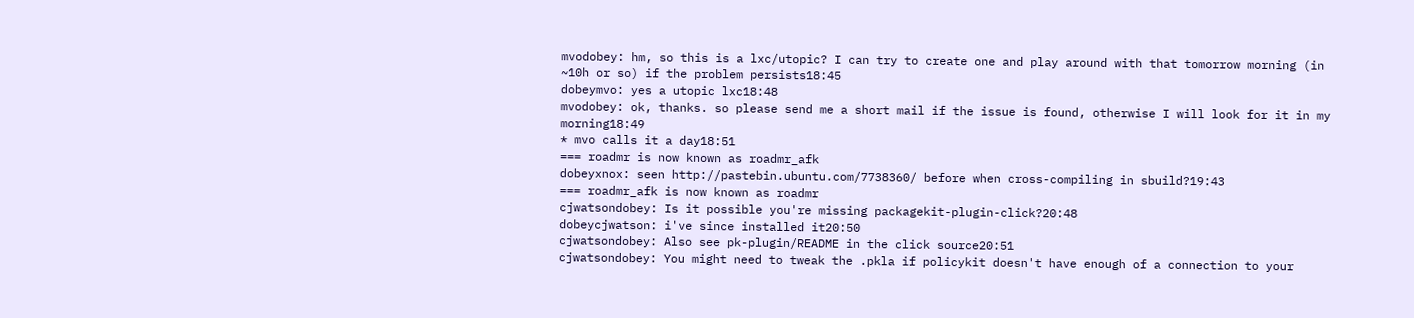mvodobey: hm, so this is a lxc/utopic? I can try to create one and play around with that tomorrow morning (in ~10h or so) if the problem persists18:45
dobeymvo: yes a utopic lxc18:48
mvodobey: ok, thanks. so please send me a short mail if the issue is found, otherwise I will look for it in my morning18:49
* mvo calls it a day18:51
=== roadmr is now known as roadmr_afk
dobeyxnox: seen http://pastebin.ubuntu.com/7738360/ before when cross-compiling in sbuild?19:43
=== roadmr_afk is now known as roadmr
cjwatsondobey: Is it possible you're missing packagekit-plugin-click?20:48
dobeycjwatson: i've since installed it20:50
cjwatsondobey: Also see pk-plugin/README in the click source20:51
cjwatsondobey: You might need to tweak the .pkla if policykit doesn't have enough of a connection to your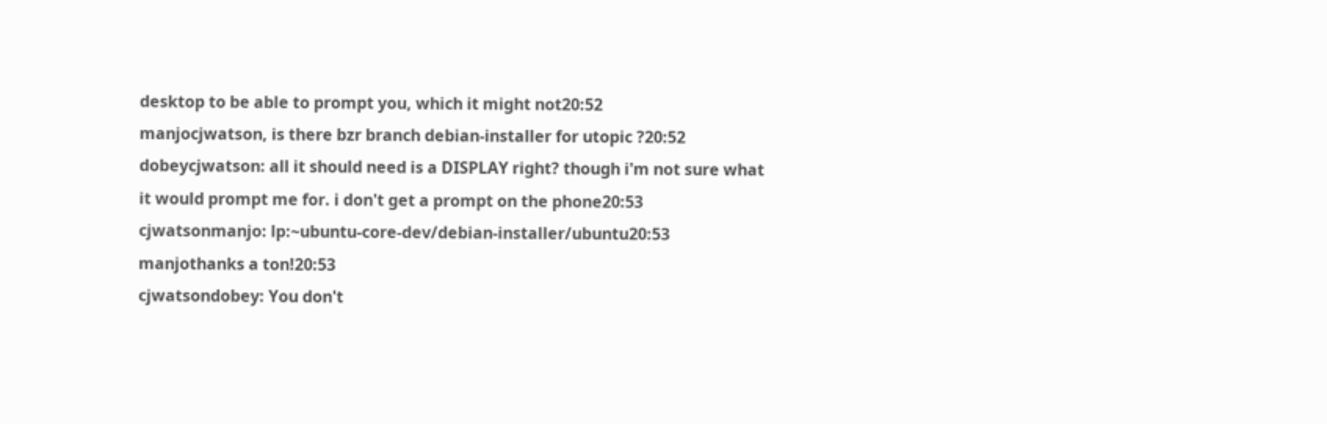desktop to be able to prompt you, which it might not20:52
manjocjwatson, is there bzr branch debian-installer for utopic ?20:52
dobeycjwatson: all it should need is a DISPLAY right? though i'm not sure what it would prompt me for. i don't get a prompt on the phone20:53
cjwatsonmanjo: lp:~ubuntu-core-dev/debian-installer/ubuntu20:53
manjothanks a ton!20:53
cjwatsondobey: You don't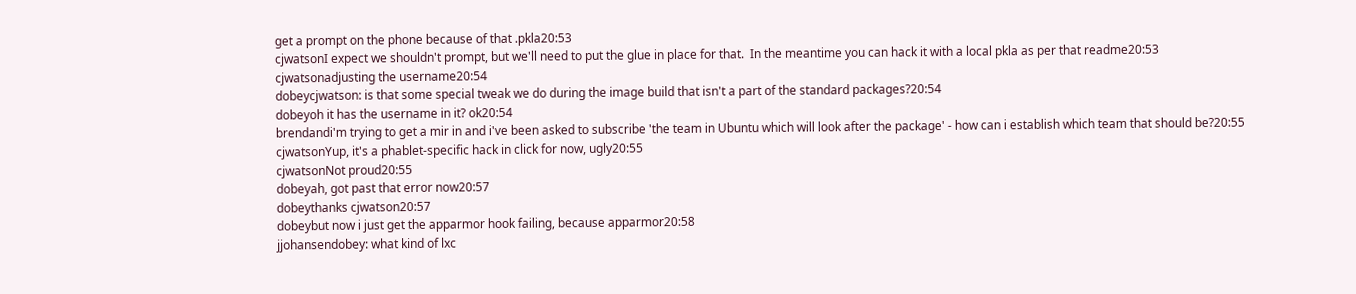get a prompt on the phone because of that .pkla20:53
cjwatsonI expect we shouldn't prompt, but we'll need to put the glue in place for that.  In the meantime you can hack it with a local pkla as per that readme20:53
cjwatsonadjusting the username20:54
dobeycjwatson: is that some special tweak we do during the image build that isn't a part of the standard packages?20:54
dobeyoh it has the username in it? ok20:54
brendandi'm trying to get a mir in and i've been asked to subscribe 'the team in Ubuntu which will look after the package' - how can i establish which team that should be?20:55
cjwatsonYup, it's a phablet-specific hack in click for now, ugly20:55
cjwatsonNot proud20:55
dobeyah, got past that error now20:57
dobeythanks cjwatson20:57
dobeybut now i just get the apparmor hook failing, because apparmor20:58
jjohansendobey: what kind of lxc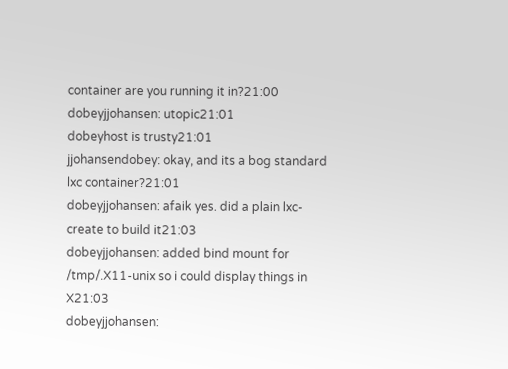container are you running it in?21:00
dobeyjjohansen: utopic21:01
dobeyhost is trusty21:01
jjohansendobey: okay, and its a bog standard lxc container?21:01
dobeyjjohansen: afaik yes. did a plain lxc-create to build it21:03
dobeyjjohansen: added bind mount for /tmp/.X11-unix so i could display things in X21:03
dobeyjjohansen: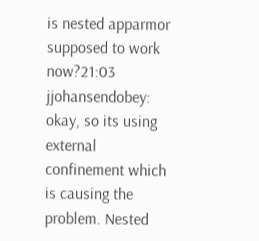is nested apparmor supposed to work now?21:03
jjohansendobey: okay, so its using external confinement which is causing the problem. Nested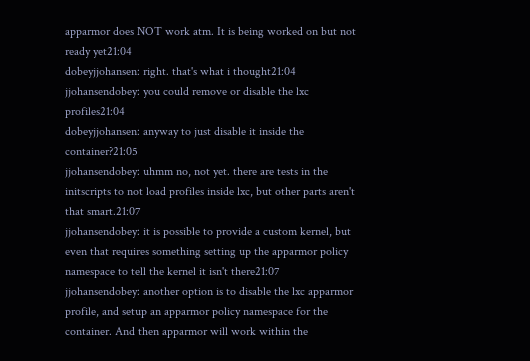apparmor does NOT work atm. It is being worked on but not ready yet21:04
dobeyjjohansen: right. that's what i thought21:04
jjohansendobey: you could remove or disable the lxc profiles21:04
dobeyjjohansen: anyway to just disable it inside the container?21:05
jjohansendobey: uhmm no, not yet. there are tests in the initscripts to not load profiles inside lxc, but other parts aren't that smart.21:07
jjohansendobey: it is possible to provide a custom kernel, but even that requires something setting up the apparmor policy namespace to tell the kernel it isn't there21:07
jjohansendobey: another option is to disable the lxc apparmor profile, and setup an apparmor policy namespace for the container. And then apparmor will work within the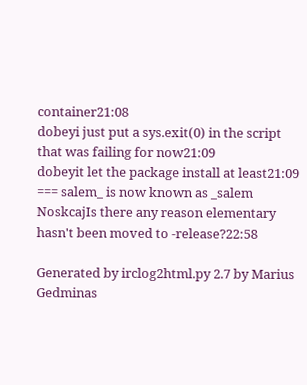container21:08
dobeyi just put a sys.exit(0) in the script that was failing for now21:09
dobeyit let the package install at least21:09
=== salem_ is now known as _salem
NoskcajIs there any reason elementary hasn't been moved to -release?22:58

Generated by irclog2html.py 2.7 by Marius Gedminas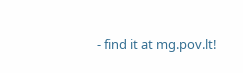- find it at mg.pov.lt!